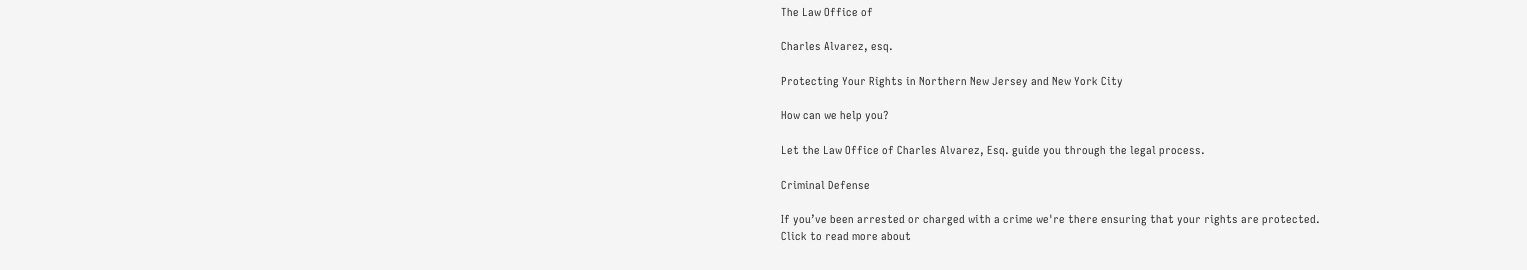The Law Office of

Charles Alvarez, esq.

Protecting Your Rights in Northern New Jersey and New York City

How can we help you?

Let the Law Office of Charles Alvarez, Esq. guide you through the legal process.

Criminal Defense

If you’ve been arrested or charged with a crime we're there ensuring that your rights are protected.
Click to read more about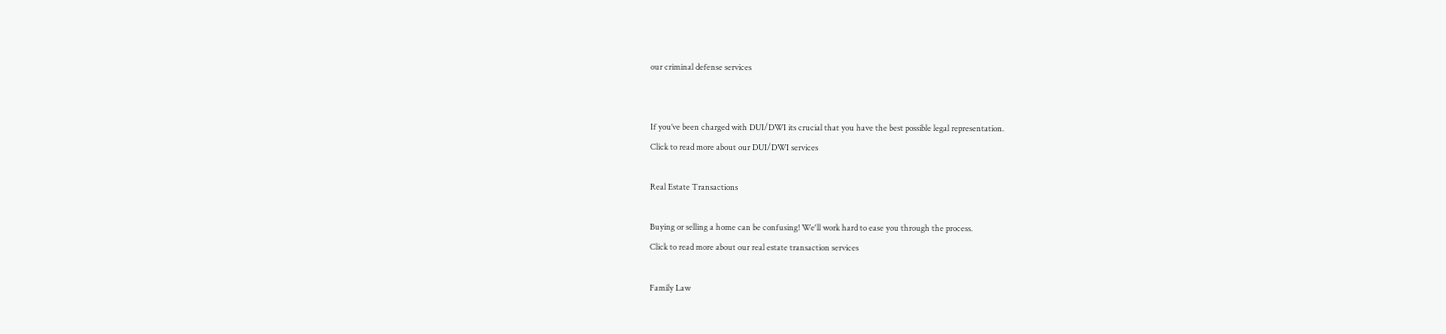our criminal defense services


If you’ve been charged with DUI/DWI its crucial that you have the best possible legal representation.
Click to read more about our DUI/DWI services

Real Estate Transactions

Buying or selling a home can be confusing! We'll work hard to ease you through the process.
Click to read more about our real estate transaction services

Family Law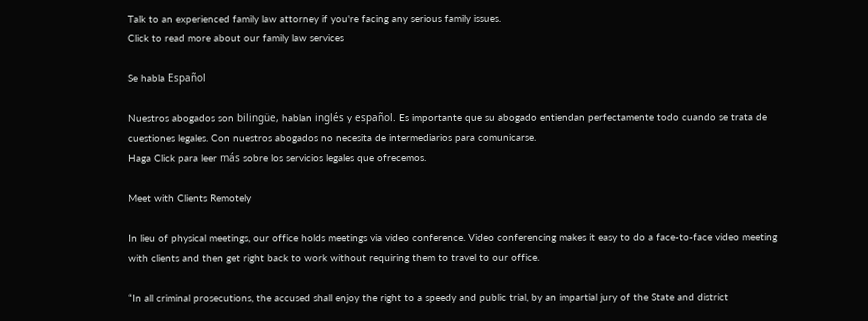Talk to an experienced family law attorney if you're facing any serious family issues.
Click to read more about our family law services

Se habla Español

Nuestros abogados son bilingüe, hablan inglés y español. Es importante que su abogado entiendan perfectamente todo cuando se trata de cuestiones legales. Con nuestros abogados no necesita de intermediarios para comunicarse.
Haga Click para leer más sobre los servicios legales que ofrecemos.

Meet with Clients Remotely

In lieu of physical meetings, our office holds meetings via video conference. Video conferencing makes it easy to do a face-to-face video meeting with clients and then get right back to work without requiring them to travel to our office.

“In all criminal prosecutions, the accused shall enjoy the right to a speedy and public trial, by an impartial jury of the State and district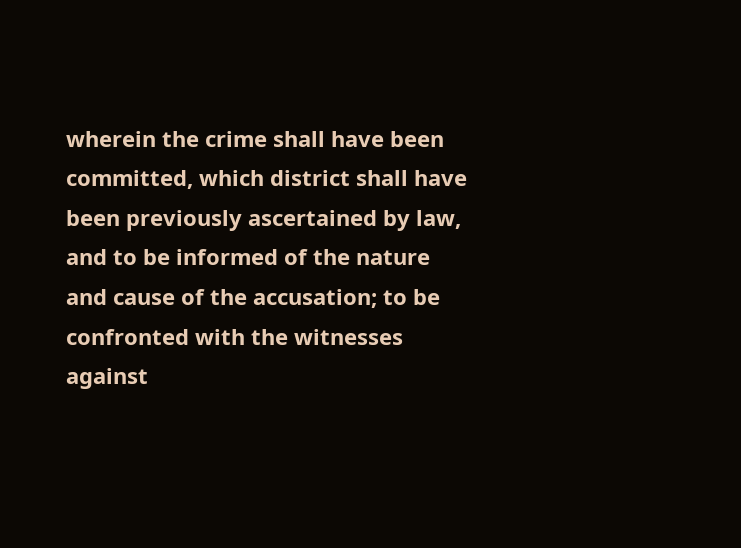wherein the crime shall have been committed, which district shall have been previously ascertained by law, and to be informed of the nature and cause of the accusation; to be confronted with the witnesses against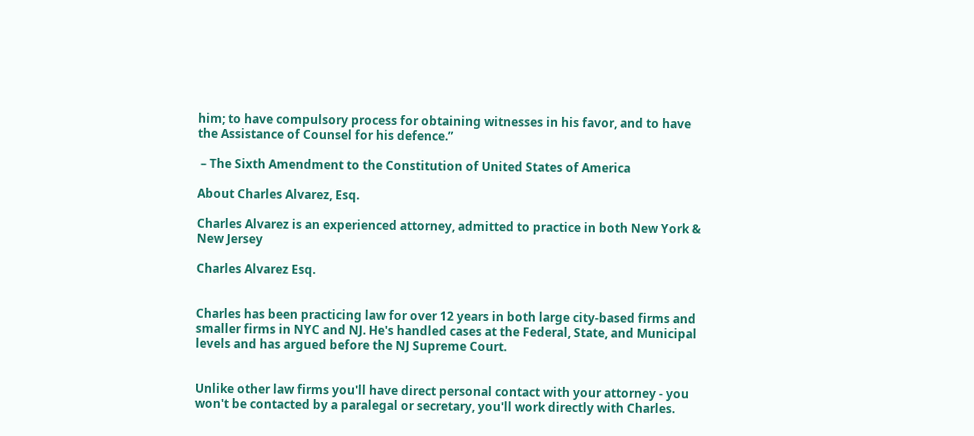him; to have compulsory process for obtaining witnesses in his favor, and to have the Assistance of Counsel for his defence.”

 – The Sixth Amendment to the Constitution of United States of America

About Charles Alvarez, Esq.

Charles Alvarez is an experienced attorney, admitted to practice in both New York & New Jersey

Charles Alvarez Esq.


Charles has been practicing law for over 12 years in both large city-based firms and smaller firms in NYC and NJ. He's handled cases at the Federal, State, and Municipal levels and has argued before the NJ Supreme Court.


Unlike other law firms you'll have direct personal contact with your attorney - you won't be contacted by a paralegal or secretary, you'll work directly with Charles.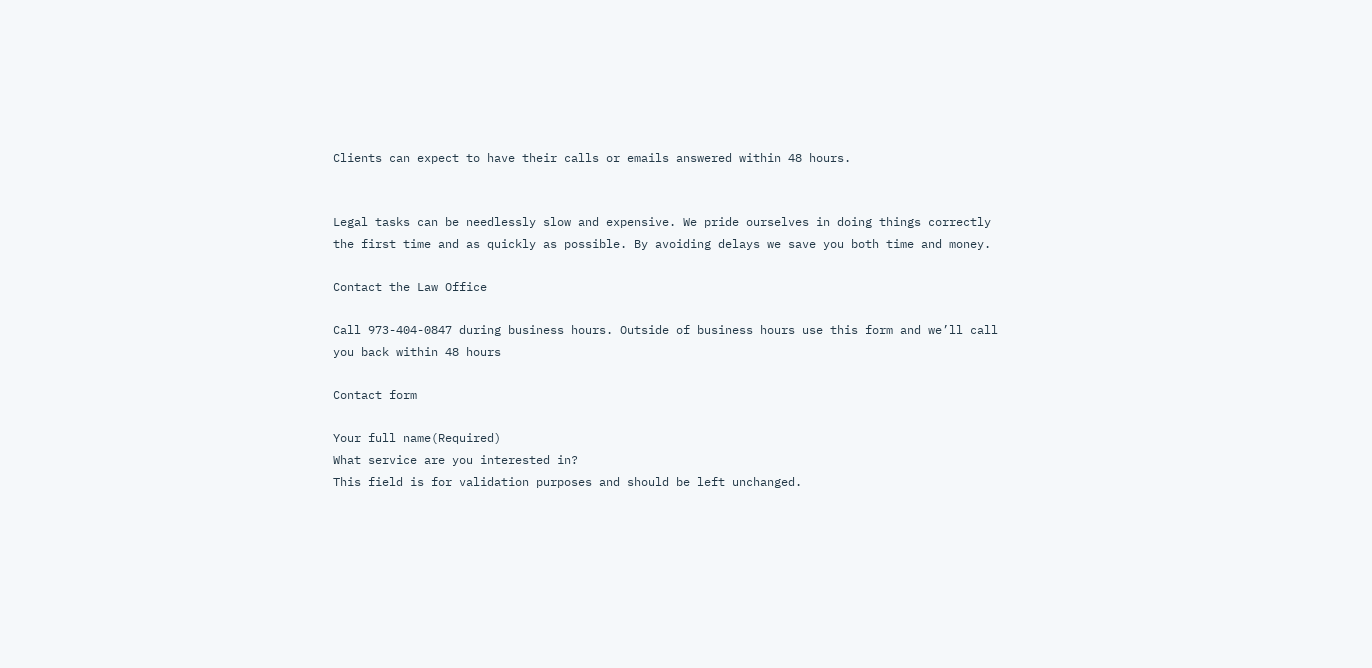Clients can expect to have their calls or emails answered within 48 hours.


Legal tasks can be needlessly slow and expensive. We pride ourselves in doing things correctly the first time and as quickly as possible. By avoiding delays we save you both time and money.

Contact the Law Office

Call 973-404-0847 during business hours. Outside of business hours use this form and we’ll call you back within 48 hours

Contact form

Your full name(Required)
What service are you interested in?
This field is for validation purposes and should be left unchanged.